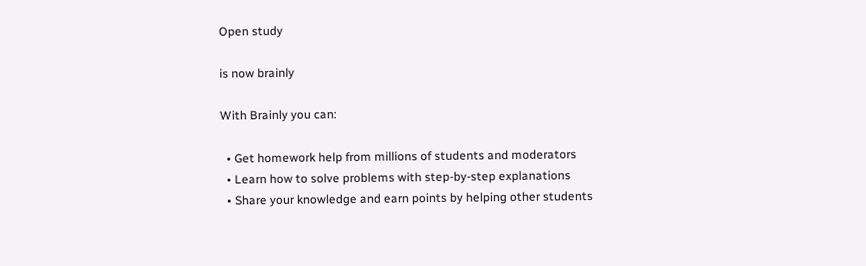Open study

is now brainly

With Brainly you can:

  • Get homework help from millions of students and moderators
  • Learn how to solve problems with step-by-step explanations
  • Share your knowledge and earn points by helping other students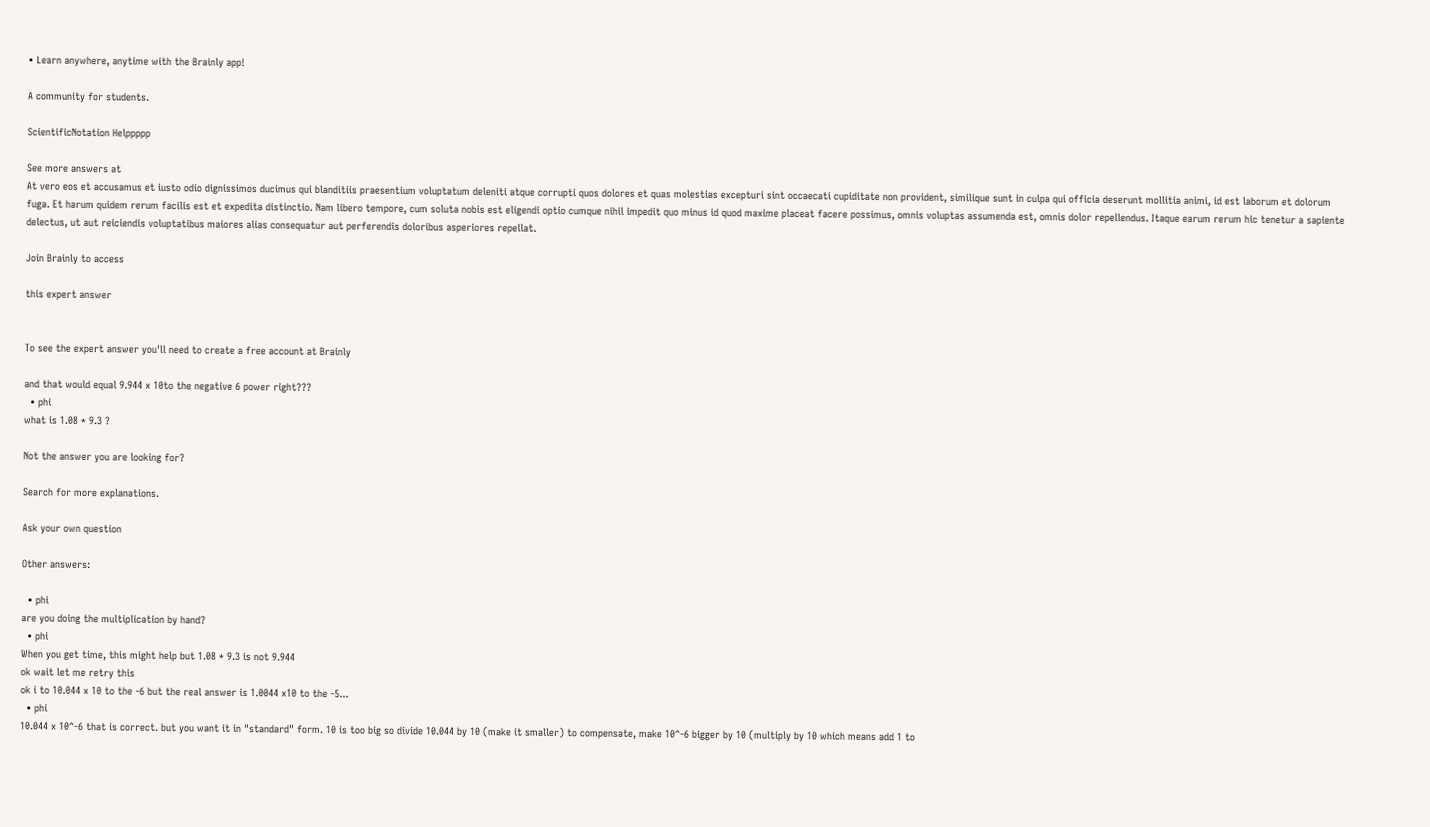• Learn anywhere, anytime with the Brainly app!

A community for students.

ScientificNotation Helppppp

See more answers at
At vero eos et accusamus et iusto odio dignissimos ducimus qui blanditiis praesentium voluptatum deleniti atque corrupti quos dolores et quas molestias excepturi sint occaecati cupiditate non provident, similique sunt in culpa qui officia deserunt mollitia animi, id est laborum et dolorum fuga. Et harum quidem rerum facilis est et expedita distinctio. Nam libero tempore, cum soluta nobis est eligendi optio cumque nihil impedit quo minus id quod maxime placeat facere possimus, omnis voluptas assumenda est, omnis dolor repellendus. Itaque earum rerum hic tenetur a sapiente delectus, ut aut reiciendis voluptatibus maiores alias consequatur aut perferendis doloribus asperiores repellat.

Join Brainly to access

this expert answer


To see the expert answer you'll need to create a free account at Brainly

and that would equal 9.944 x 10to the negative 6 power right???
  • phi
what is 1.08 * 9.3 ?

Not the answer you are looking for?

Search for more explanations.

Ask your own question

Other answers:

  • phi
are you doing the multiplication by hand?
  • phi
When you get time, this might help but 1.08 * 9.3 is not 9.944
ok wait let me retry this
ok i to 10.044 x 10 to the -6 but the real answer is 1.0044 x10 to the -5...
  • phi
10.044 x 10^-6 that is correct. but you want it in "standard" form. 10 is too big so divide 10.044 by 10 (make it smaller) to compensate, make 10^-6 bigger by 10 (multiply by 10 which means add 1 to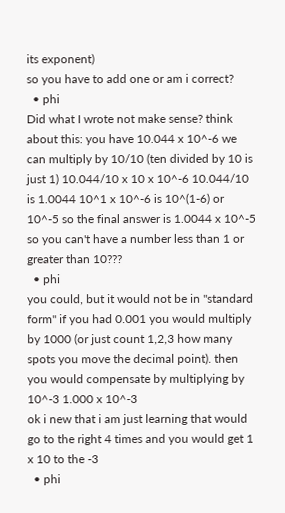its exponent)
so you have to add one or am i correct?
  • phi
Did what I wrote not make sense? think about this: you have 10.044 x 10^-6 we can multiply by 10/10 (ten divided by 10 is just 1) 10.044/10 x 10 x 10^-6 10.044/10 is 1.0044 10^1 x 10^-6 is 10^(1-6) or 10^-5 so the final answer is 1.0044 x 10^-5
so you can't have a number less than 1 or greater than 10???
  • phi
you could, but it would not be in "standard form" if you had 0.001 you would multiply by 1000 (or just count 1,2,3 how many spots you move the decimal point). then you would compensate by multiplying by 10^-3 1.000 x 10^-3
ok i new that i am just learning that would go to the right 4 times and you would get 1 x 10 to the -3
  • phi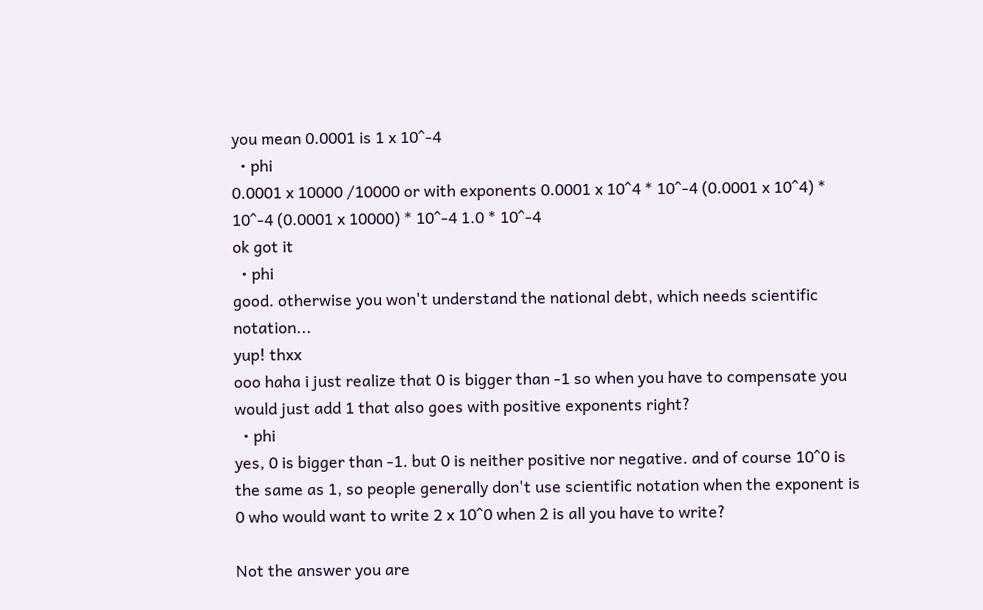you mean 0.0001 is 1 x 10^-4
  • phi
0.0001 x 10000 /10000 or with exponents 0.0001 x 10^4 * 10^-4 (0.0001 x 10^4) * 10^-4 (0.0001 x 10000) * 10^-4 1.0 * 10^-4
ok got it
  • phi
good. otherwise you won't understand the national debt, which needs scientific notation...
yup! thxx
ooo haha i just realize that 0 is bigger than -1 so when you have to compensate you would just add 1 that also goes with positive exponents right?
  • phi
yes, 0 is bigger than -1. but 0 is neither positive nor negative. and of course 10^0 is the same as 1, so people generally don't use scientific notation when the exponent is 0 who would want to write 2 x 10^0 when 2 is all you have to write?

Not the answer you are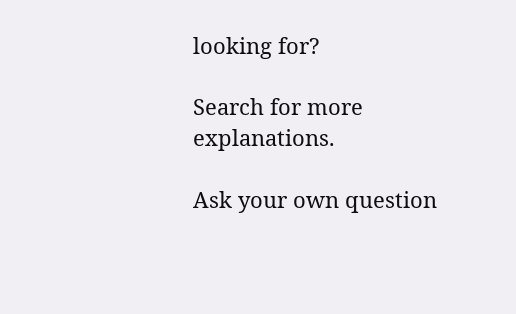looking for?

Search for more explanations.

Ask your own question